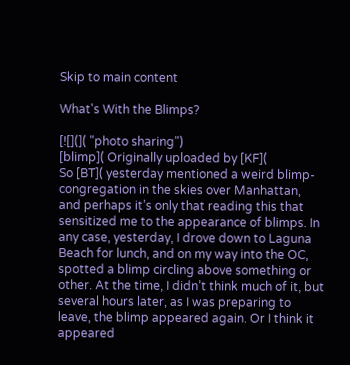Skip to main content

What's With the Blimps?

[![](]( "photo sharing")
[blimp]( Originally uploaded by [KF](
So [BT]( yesterday mentioned a weird blimp-congregation in the skies over Manhattan, and perhaps it’s only that reading this that sensitized me to the appearance of blimps. In any case, yesterday, I drove down to Laguna Beach for lunch, and on my way into the OC, spotted a blimp circling above something or other. At the time, I didn’t think much of it, but several hours later, as I was preparing to leave, the blimp appeared again. Or I think it appeared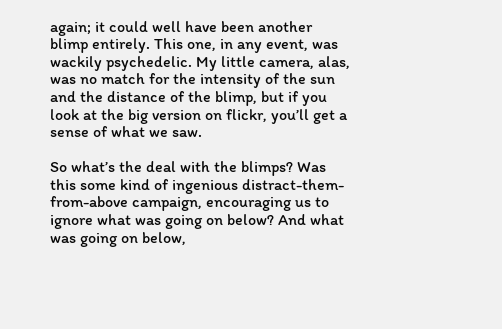again; it could well have been another blimp entirely. This one, in any event, was wackily psychedelic. My little camera, alas, was no match for the intensity of the sun and the distance of the blimp, but if you look at the big version on flickr, you’ll get a sense of what we saw.

So what’s the deal with the blimps? Was this some kind of ingenious distract-them-from-above campaign, encouraging us to ignore what was going on below? And what was going on below,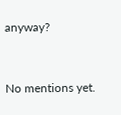anyway?


No mentions yet.